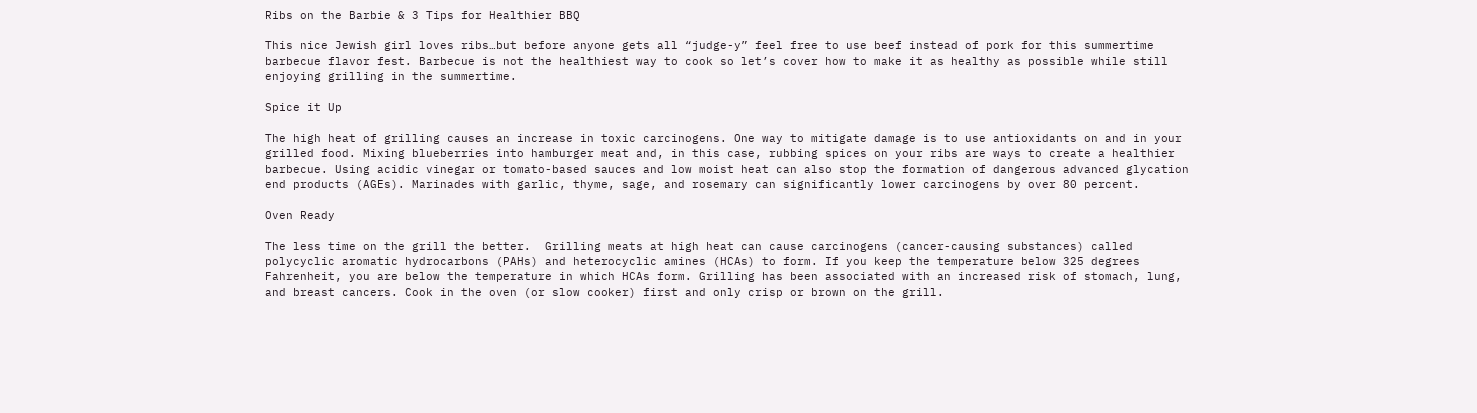Ribs on the Barbie & 3 Tips for Healthier BBQ

This nice Jewish girl loves ribs…but before anyone gets all “judge-y” feel free to use beef instead of pork for this summertime barbecue flavor fest. Barbecue is not the healthiest way to cook so let’s cover how to make it as healthy as possible while still enjoying grilling in the summertime.

Spice it Up

The high heat of grilling causes an increase in toxic carcinogens. One way to mitigate damage is to use antioxidants on and in your grilled food. Mixing blueberries into hamburger meat and, in this case, rubbing spices on your ribs are ways to create a healthier barbecue. Using acidic vinegar or tomato-based sauces and low moist heat can also stop the formation of dangerous advanced glycation end products (AGEs). Marinades with garlic, thyme, sage, and rosemary can significantly lower carcinogens by over 80 percent.

Oven Ready

The less time on the grill the better.  Grilling meats at high heat can cause carcinogens (cancer-causing substances) called polycyclic aromatic hydrocarbons (PAHs) and heterocyclic amines (HCAs) to form. If you keep the temperature below 325 degrees Fahrenheit, you are below the temperature in which HCAs form. Grilling has been associated with an increased risk of stomach, lung, and breast cancers. Cook in the oven (or slow cooker) first and only crisp or brown on the grill.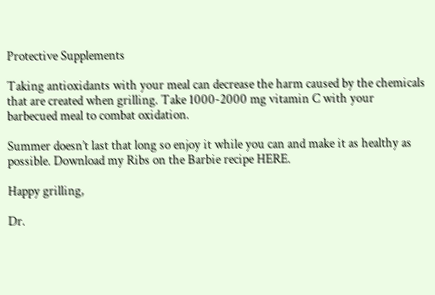Protective Supplements

Taking antioxidants with your meal can decrease the harm caused by the chemicals that are created when grilling. Take 1000-2000 mg vitamin C with your barbecued meal to combat oxidation.

Summer doesn’t last that long so enjoy it while you can and make it as healthy as possible. Download my Ribs on the Barbie recipe HERE.

Happy grilling,

Dr.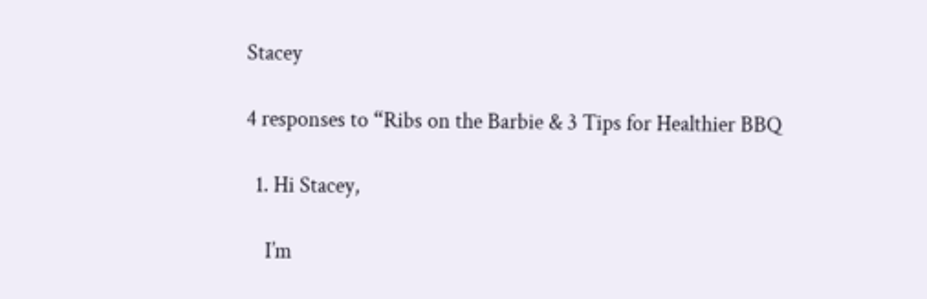Stacey

4 responses to “Ribs on the Barbie & 3 Tips for Healthier BBQ

  1. Hi Stacey,

    I’m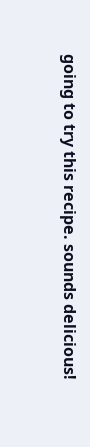going to try this recipe. sounds delicious!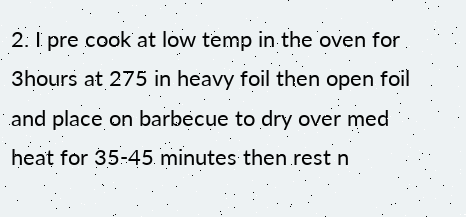2. I pre cook at low temp in the oven for 3hours at 275 in heavy foil then open foil and place on barbecue to dry over med heat for 35-45 minutes then rest n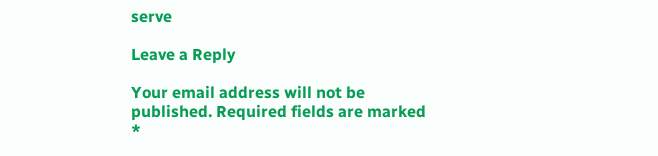serve

Leave a Reply

Your email address will not be published. Required fields are marked *